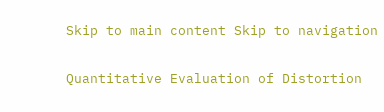Skip to main content Skip to navigation


Quantitative Evaluation of Distortion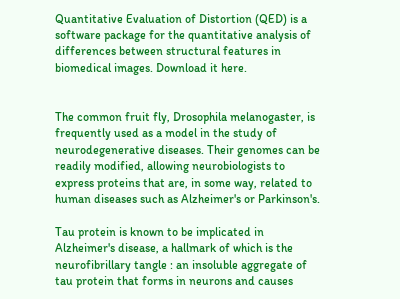Quantitative Evaluation of Distortion (QED) is a software package for the quantitative analysis of differences between structural features in biomedical images. Download it here.


The common fruit fly, Drosophila melanogaster, is frequently used as a model in the study of neurodegenerative diseases. Their genomes can be readily modified, allowing neurobiologists to express proteins that are, in some way, related to human diseases such as Alzheimer's or Parkinson's.

Tau protein is known to be implicated in Alzheimer's disease, a hallmark of which is the neurofibrillary tangle : an insoluble aggregate of tau protein that forms in neurons and causes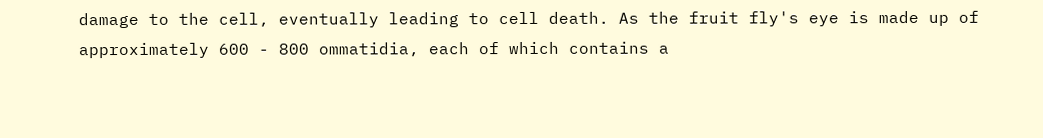damage to the cell, eventually leading to cell death. As the fruit fly's eye is made up of approximately 600 - 800 ommatidia, each of which contains a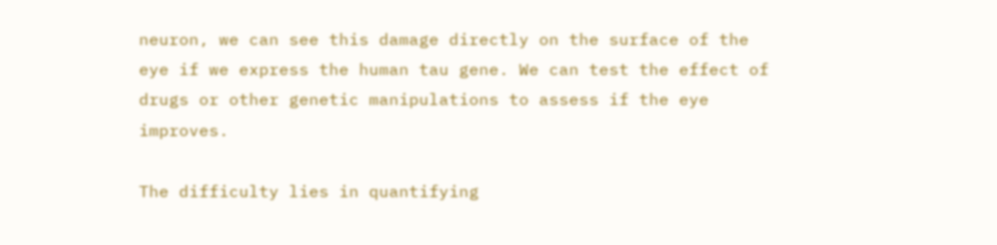neuron, we can see this damage directly on the surface of the eye if we express the human tau gene. We can test the effect of drugs or other genetic manipulations to assess if the eye improves.

The difficulty lies in quantifying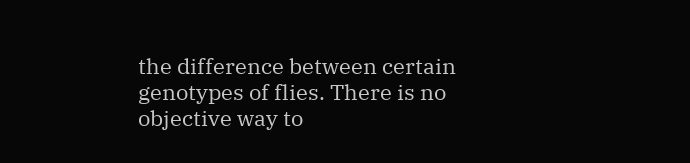the difference between certain genotypes of flies. There is no objective way to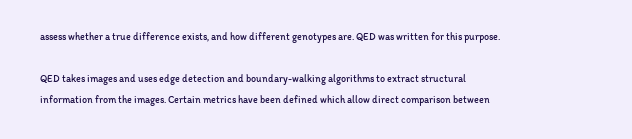assess whether a true difference exists, and how different genotypes are. QED was written for this purpose.

QED takes images and uses edge detection and boundary-walking algorithms to extract structural information from the images. Certain metrics have been defined which allow direct comparison between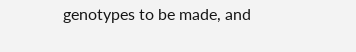genotypes to be made, and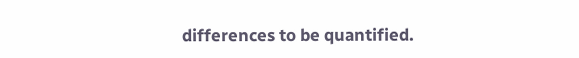differences to be quantified.